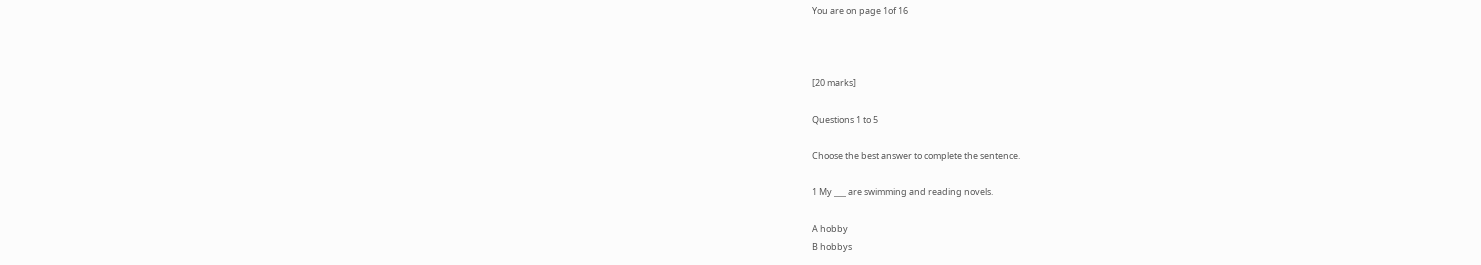You are on page 1of 16



[20 marks]

Questions 1 to 5

Choose the best answer to complete the sentence.

1 My ___ are swimming and reading novels.

A hobby
B hobbys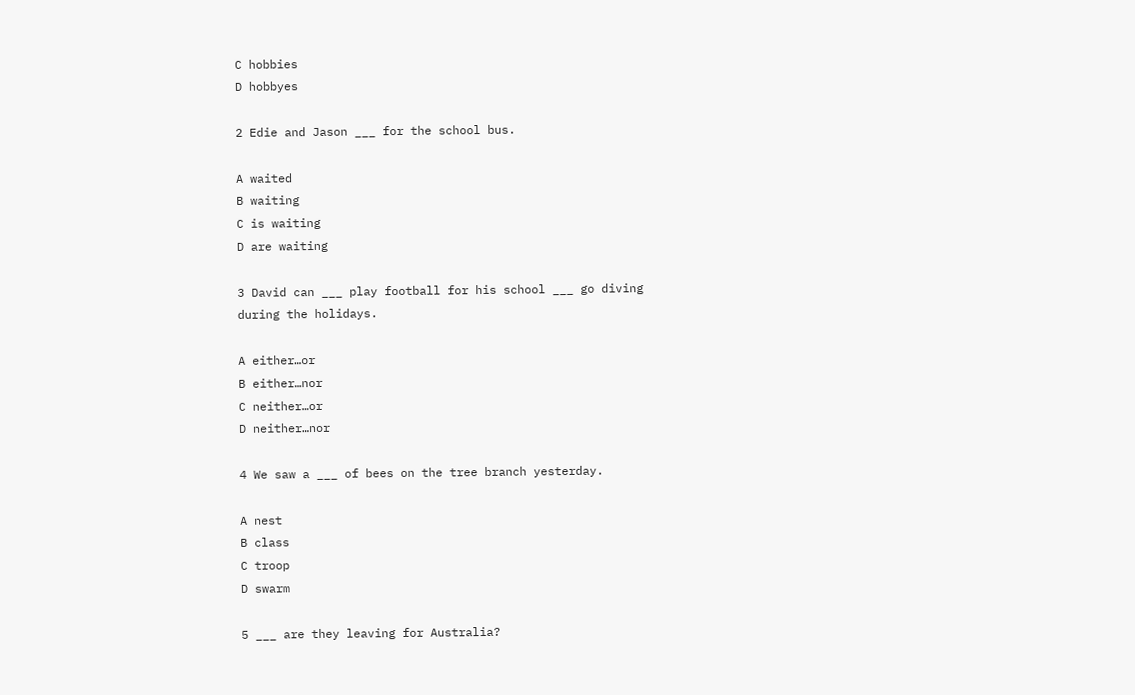C hobbies
D hobbyes

2 Edie and Jason ___ for the school bus.

A waited
B waiting
C is waiting
D are waiting

3 David can ___ play football for his school ___ go diving
during the holidays.

A either…or
B either…nor
C neither…or
D neither…nor

4 We saw a ___ of bees on the tree branch yesterday.

A nest
B class
C troop
D swarm

5 ___ are they leaving for Australia?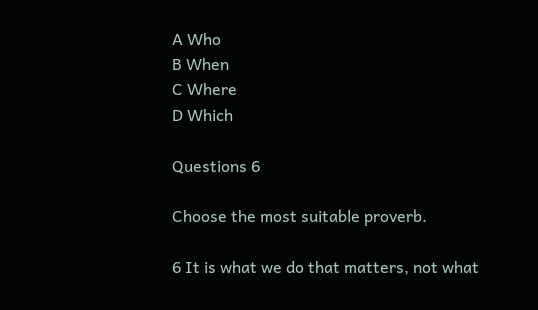A Who
B When
C Where
D Which

Questions 6

Choose the most suitable proverb.

6 It is what we do that matters, not what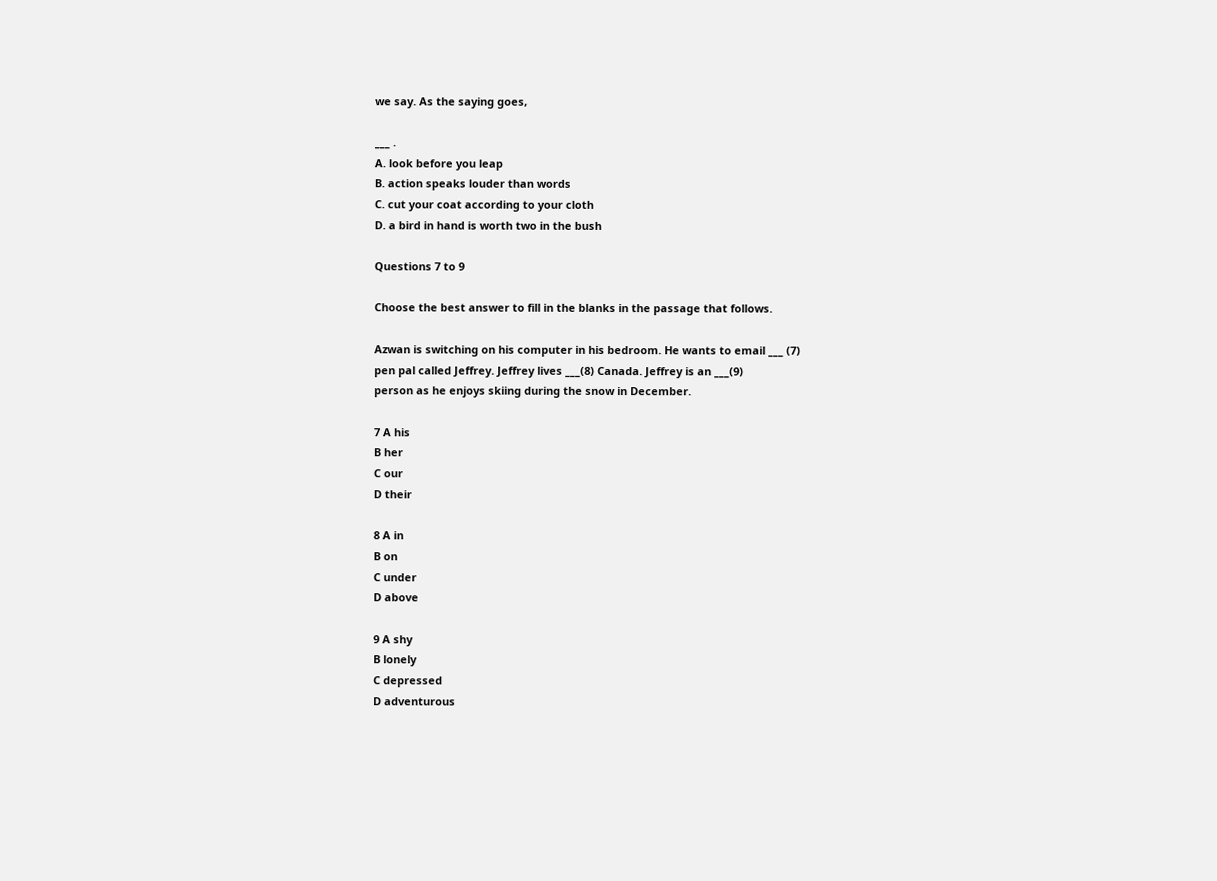we say. As the saying goes,

___ .
A. look before you leap
B. action speaks louder than words
C. cut your coat according to your cloth
D. a bird in hand is worth two in the bush

Questions 7 to 9

Choose the best answer to fill in the blanks in the passage that follows.

Azwan is switching on his computer in his bedroom. He wants to email ___ (7)
pen pal called Jeffrey. Jeffrey lives ___(8) Canada. Jeffrey is an ___(9)
person as he enjoys skiing during the snow in December.

7 A his
B her
C our
D their

8 A in
B on
C under
D above

9 A shy
B lonely
C depressed
D adventurous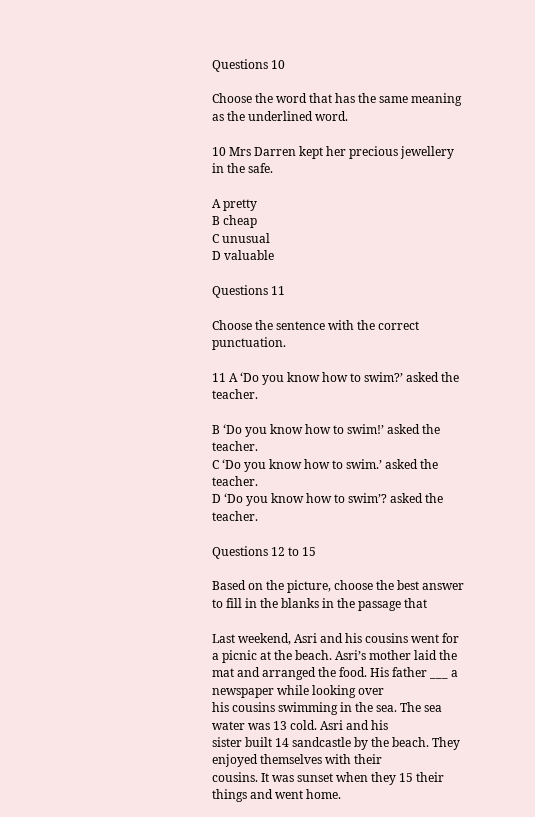Questions 10

Choose the word that has the same meaning as the underlined word.

10 Mrs Darren kept her precious jewellery in the safe.

A pretty
B cheap
C unusual
D valuable

Questions 11

Choose the sentence with the correct punctuation.

11 A ‘Do you know how to swim?’ asked the teacher.

B ‘Do you know how to swim!’ asked the teacher.
C ‘Do you know how to swim.’ asked the teacher.
D ‘Do you know how to swim’? asked the teacher.

Questions 12 to 15

Based on the picture, choose the best answer to fill in the blanks in the passage that

Last weekend, Asri and his cousins went for a picnic at the beach. Asri’s mother laid the
mat and arranged the food. His father ___ a newspaper while looking over
his cousins swimming in the sea. The sea water was 13 cold. Asri and his
sister built 14 sandcastle by the beach. They enjoyed themselves with their
cousins. It was sunset when they 15 their things and went home.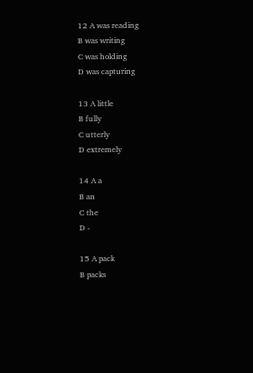12 A was reading
B was writing
C was holding
D was capturing

13 A little
B fully
C utterly
D extremely

14 A a
B an
C the
D -

15 A pack
B packs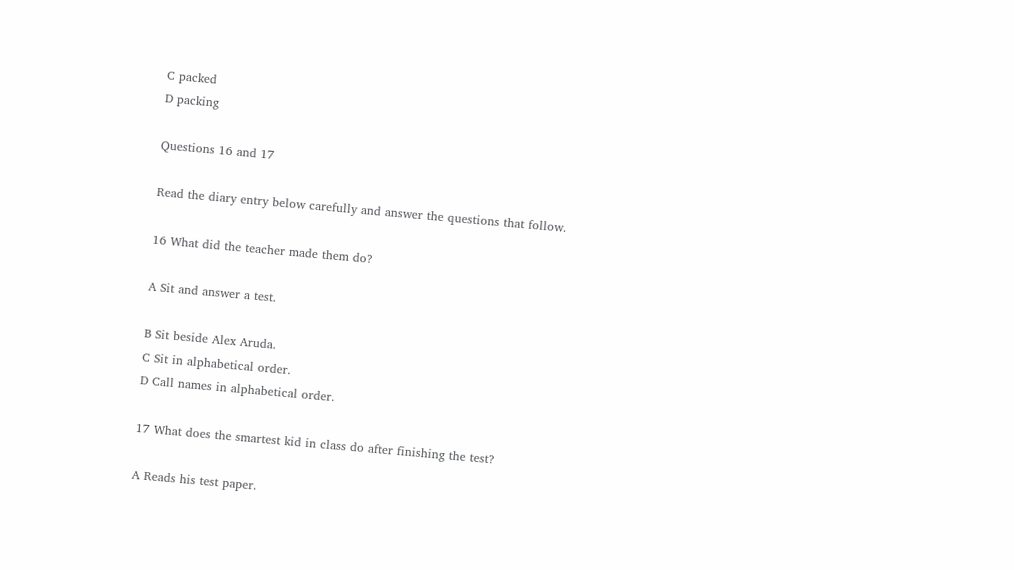C packed
D packing

Questions 16 and 17

Read the diary entry below carefully and answer the questions that follow.

16 What did the teacher made them do?

A Sit and answer a test.

B Sit beside Alex Aruda.
C Sit in alphabetical order.
D Call names in alphabetical order.

17 What does the smartest kid in class do after finishing the test?

A Reads his test paper.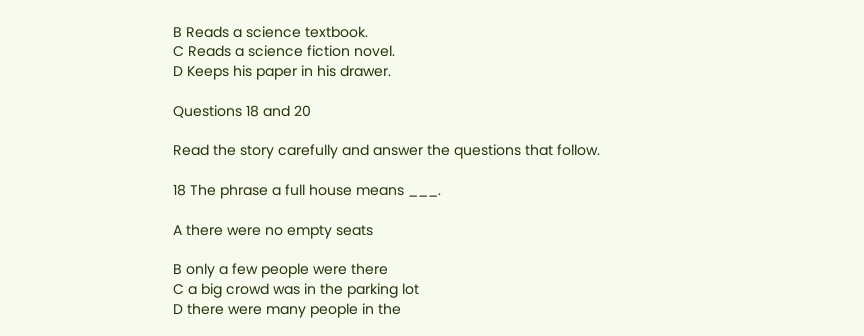B Reads a science textbook.
C Reads a science fiction novel.
D Keeps his paper in his drawer.

Questions 18 and 20

Read the story carefully and answer the questions that follow.

18 The phrase a full house means ___.

A there were no empty seats

B only a few people were there
C a big crowd was in the parking lot
D there were many people in the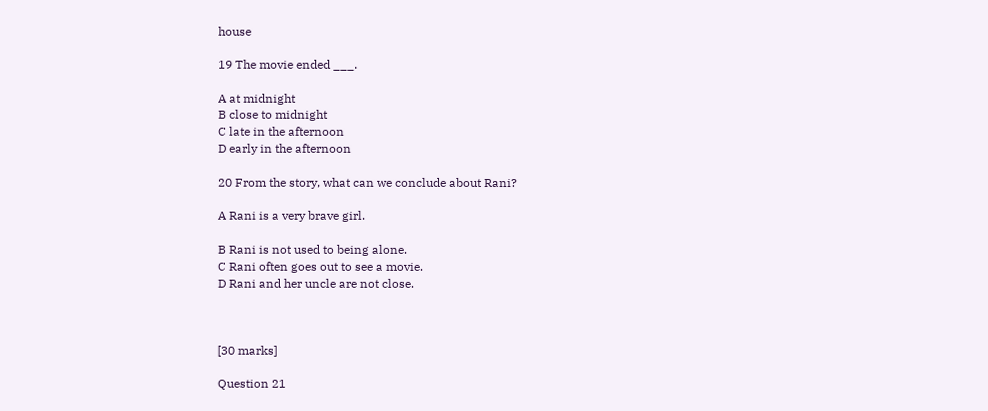house

19 The movie ended ___.

A at midnight
B close to midnight
C late in the afternoon
D early in the afternoon

20 From the story, what can we conclude about Rani?

A Rani is a very brave girl.

B Rani is not used to being alone.
C Rani often goes out to see a movie.
D Rani and her uncle are not close.



[30 marks]

Question 21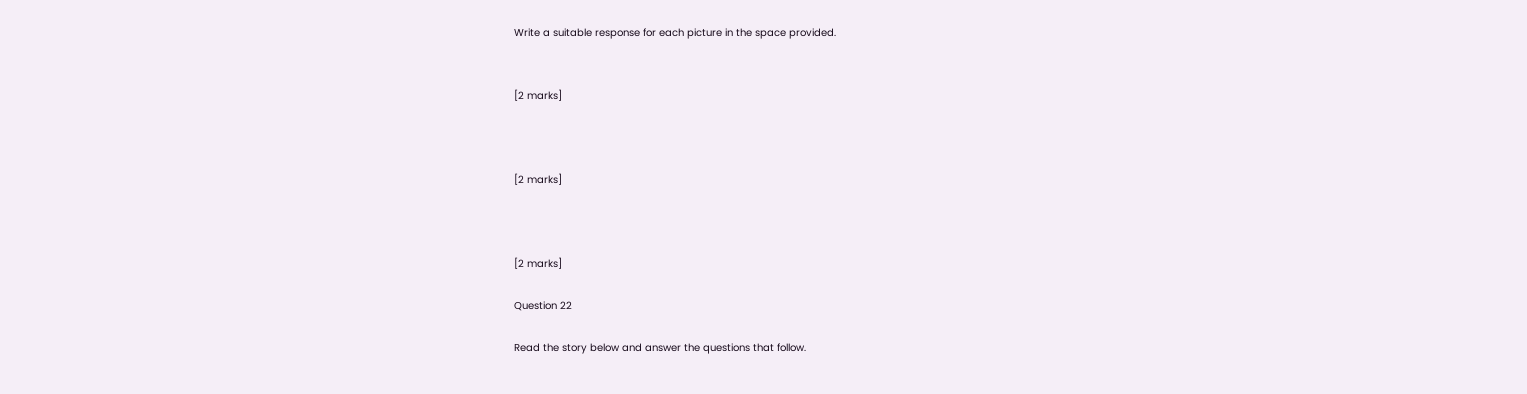Write a suitable response for each picture in the space provided.


[2 marks]



[2 marks]



[2 marks]

Question 22

Read the story below and answer the questions that follow.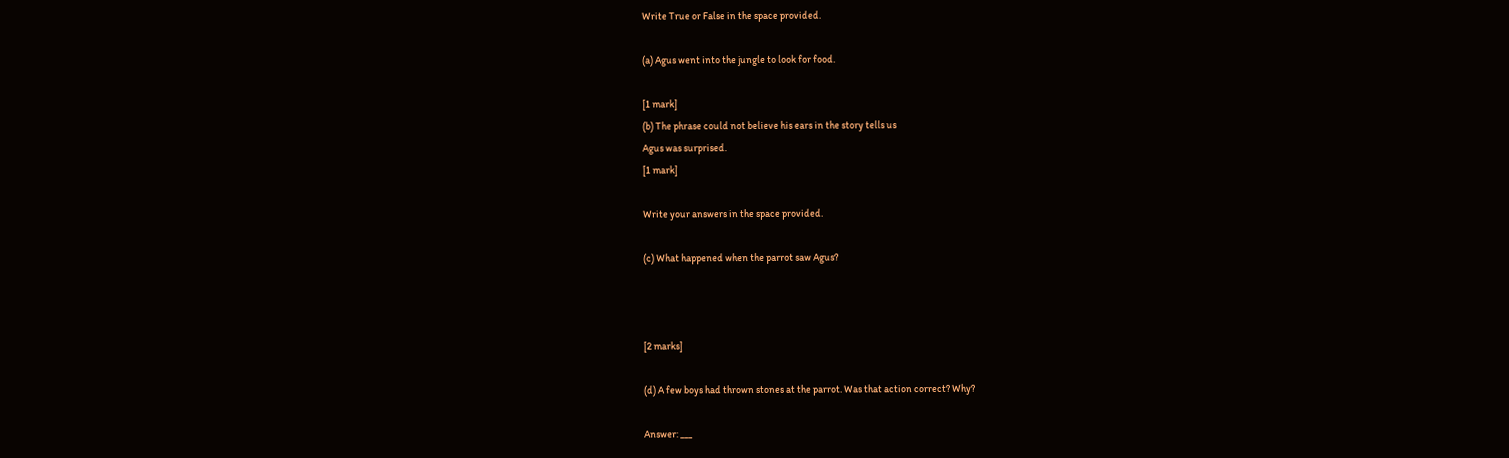Write True or False in the space provided.

(a) Agus went into the jungle to look for food.

[1 mark]
(b) The phrase could not believe his ears in the story tells us
Agus was surprised.
[1 mark]

Write your answers in the space provided.

(c) What happened when the parrot saw Agus?



[2 marks]

(d) A few boys had thrown stones at the parrot. Was that action correct? Why?

Answer: ___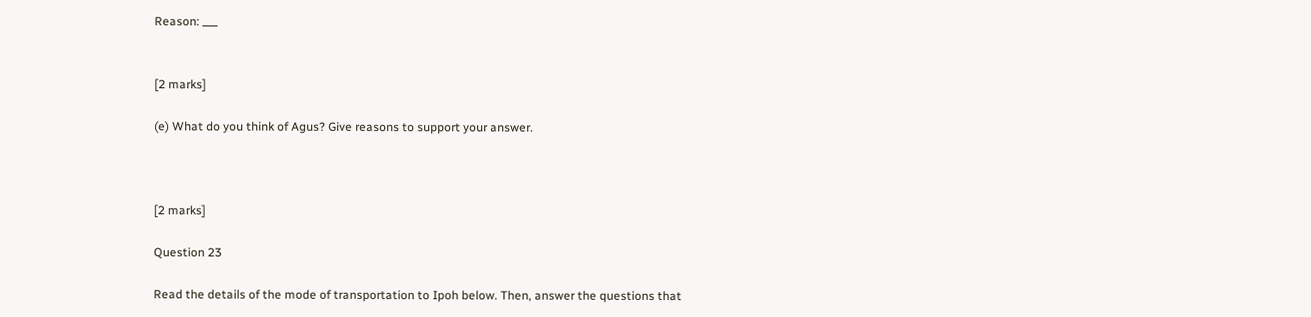Reason: ___


[2 marks]

(e) What do you think of Agus? Give reasons to support your answer.



[2 marks]

Question 23

Read the details of the mode of transportation to Ipoh below. Then, answer the questions that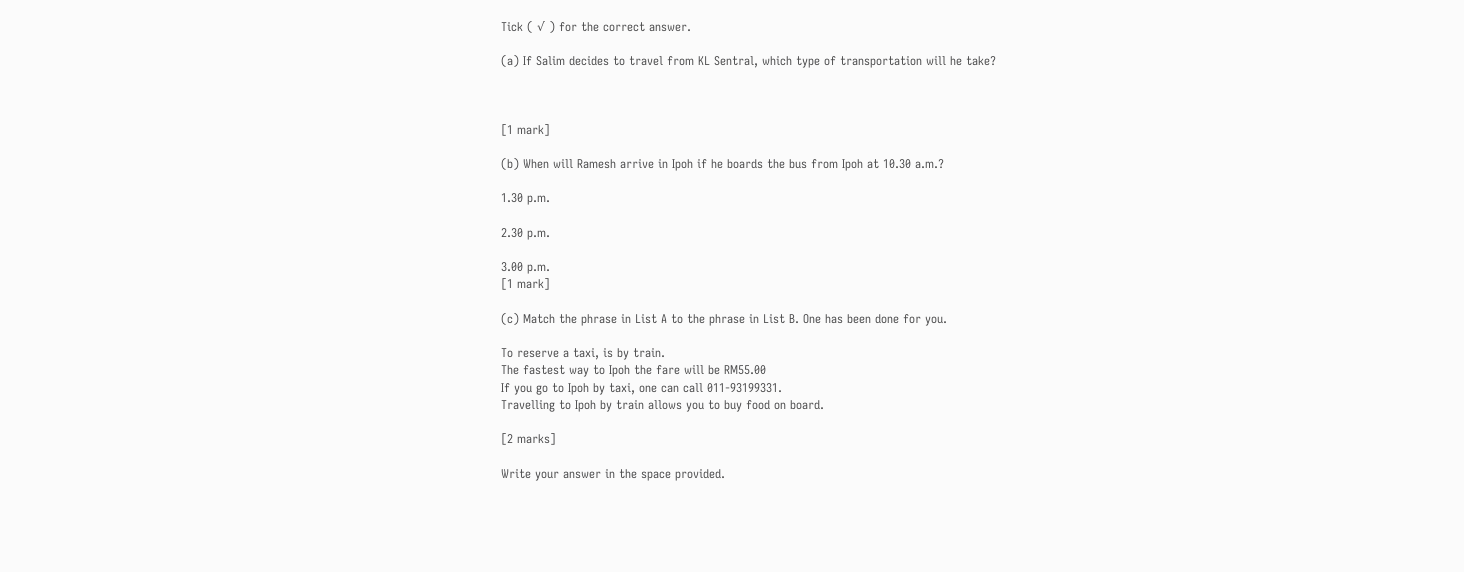Tick ( √ ) for the correct answer.

(a) If Salim decides to travel from KL Sentral, which type of transportation will he take?



[1 mark]

(b) When will Ramesh arrive in Ipoh if he boards the bus from Ipoh at 10.30 a.m.?

1.30 p.m.

2.30 p.m.

3.00 p.m.
[1 mark]

(c) Match the phrase in List A to the phrase in List B. One has been done for you.

To reserve a taxi, is by train.
The fastest way to Ipoh the fare will be RM55.00
If you go to Ipoh by taxi, one can call 011-93199331.
Travelling to Ipoh by train allows you to buy food on board.

[2 marks]

Write your answer in the space provided.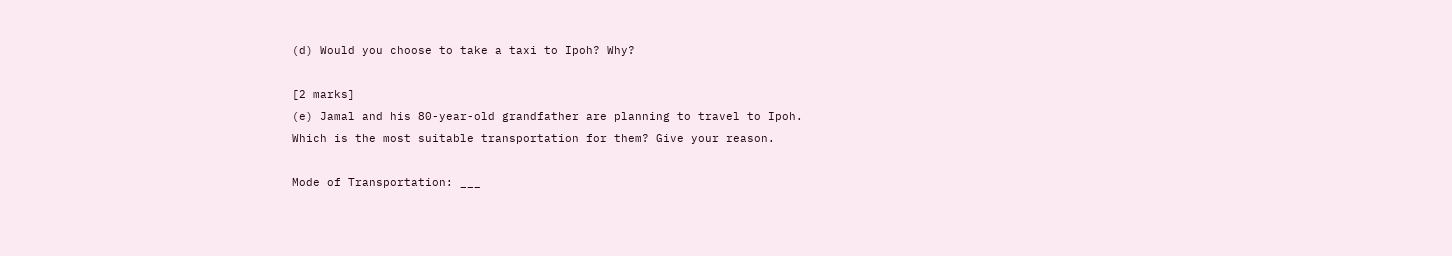(d) Would you choose to take a taxi to Ipoh? Why?

[2 marks]
(e) Jamal and his 80-year-old grandfather are planning to travel to Ipoh.
Which is the most suitable transportation for them? Give your reason.

Mode of Transportation: ___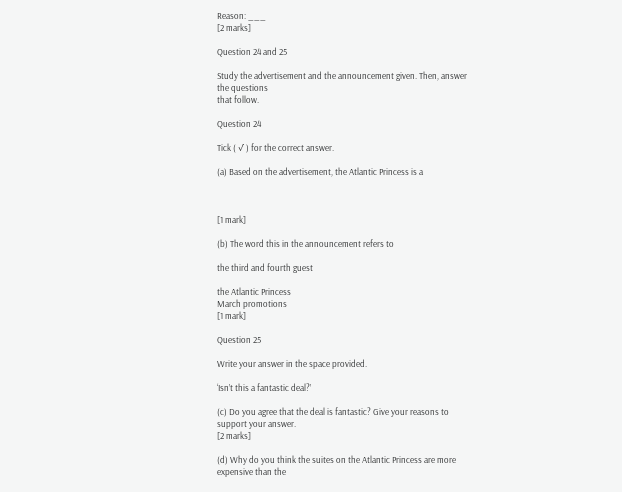Reason: ___
[2 marks]

Question 24 and 25

Study the advertisement and the announcement given. Then, answer the questions
that follow.

Question 24

Tick ( √ ) for the correct answer.

(a) Based on the advertisement, the Atlantic Princess is a



[1 mark]

(b) The word this in the announcement refers to

the third and fourth guest

the Atlantic Princess
March promotions
[1 mark]

Question 25

Write your answer in the space provided.

‘Isn’t this a fantastic deal?’

(c) Do you agree that the deal is fantastic? Give your reasons to support your answer.
[2 marks]

(d) Why do you think the suites on the Atlantic Princess are more expensive than the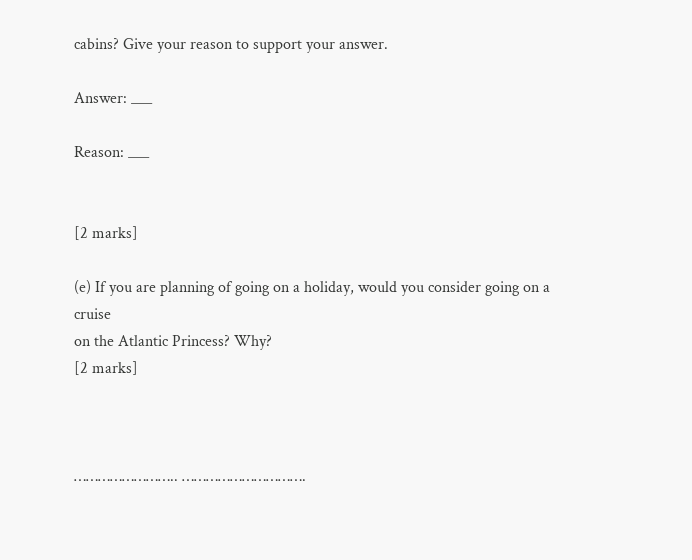cabins? Give your reason to support your answer.

Answer: ___

Reason: ___


[2 marks]

(e) If you are planning of going on a holiday, would you consider going on a cruise
on the Atlantic Princess? Why?
[2 marks]



…………………….. ………………………….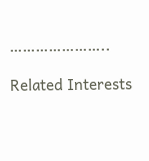…………………..

Related Interests